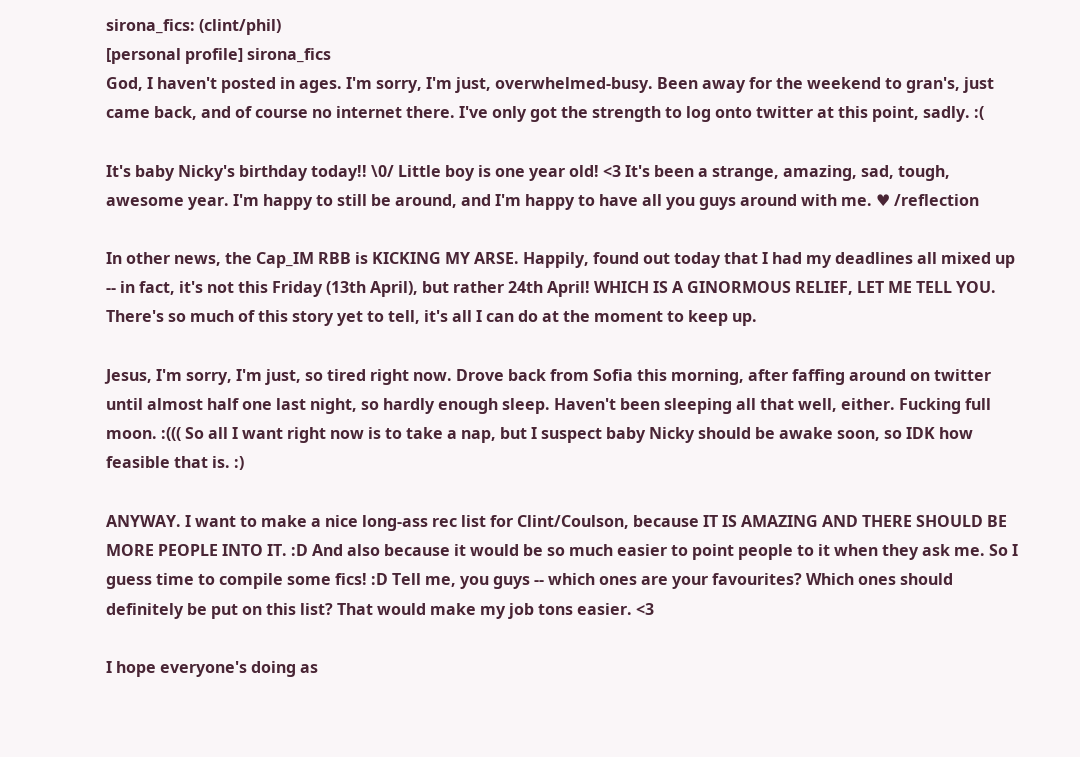sirona_fics: (clint/phil)
[personal profile] sirona_fics
God, I haven't posted in ages. I'm sorry, I'm just, overwhelmed-busy. Been away for the weekend to gran's, just came back, and of course no internet there. I've only got the strength to log onto twitter at this point, sadly. :(

It's baby Nicky's birthday today!! \0/ Little boy is one year old! <3 It's been a strange, amazing, sad, tough, awesome year. I'm happy to still be around, and I'm happy to have all you guys around with me. ♥ /reflection

In other news, the Cap_IM RBB is KICKING MY ARSE. Happily, found out today that I had my deadlines all mixed up -- in fact, it's not this Friday (13th April), but rather 24th April! WHICH IS A GINORMOUS RELIEF, LET ME TELL YOU. There's so much of this story yet to tell, it's all I can do at the moment to keep up.

Jesus, I'm sorry, I'm just, so tired right now. Drove back from Sofia this morning, after faffing around on twitter until almost half one last night, so hardly enough sleep. Haven't been sleeping all that well, either. Fucking full moon. :((( So all I want right now is to take a nap, but I suspect baby Nicky should be awake soon, so IDK how feasible that is. :)

ANYWAY. I want to make a nice long-ass rec list for Clint/Coulson, because IT IS AMAZING AND THERE SHOULD BE MORE PEOPLE INTO IT. :D And also because it would be so much easier to point people to it when they ask me. So I guess time to compile some fics! :D Tell me, you guys -- which ones are your favourites? Which ones should definitely be put on this list? That would make my job tons easier. <3

I hope everyone's doing as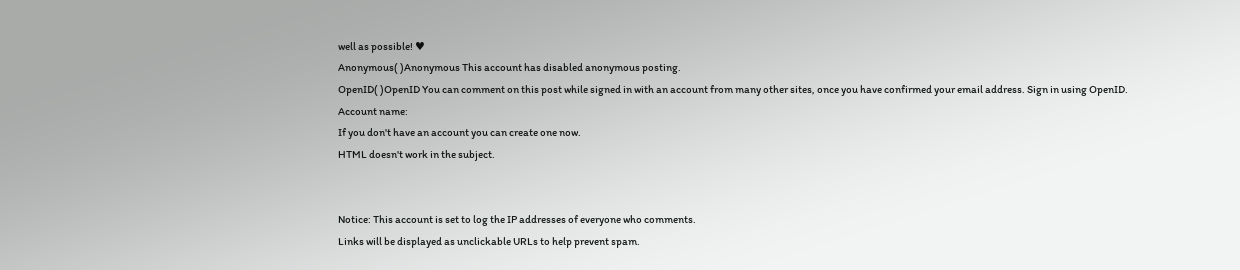well as possible! ♥
Anonymous( )Anonymous This account has disabled anonymous posting.
OpenID( )OpenID You can comment on this post while signed in with an account from many other sites, once you have confirmed your email address. Sign in using OpenID.
Account name:
If you don't have an account you can create one now.
HTML doesn't work in the subject.


Notice: This account is set to log the IP addresses of everyone who comments.
Links will be displayed as unclickable URLs to help prevent spam.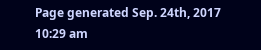Page generated Sep. 24th, 2017 10:29 am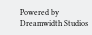Powered by Dreamwidth Studios